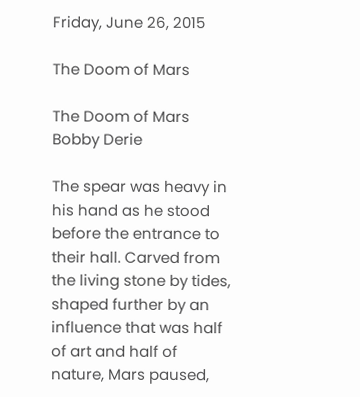Friday, June 26, 2015

The Doom of Mars

The Doom of Mars
Bobby Derie

The spear was heavy in his hand as he stood before the entrance to their hall. Carved from the living stone by tides, shaped further by an influence that was half of art and half of nature, Mars paused,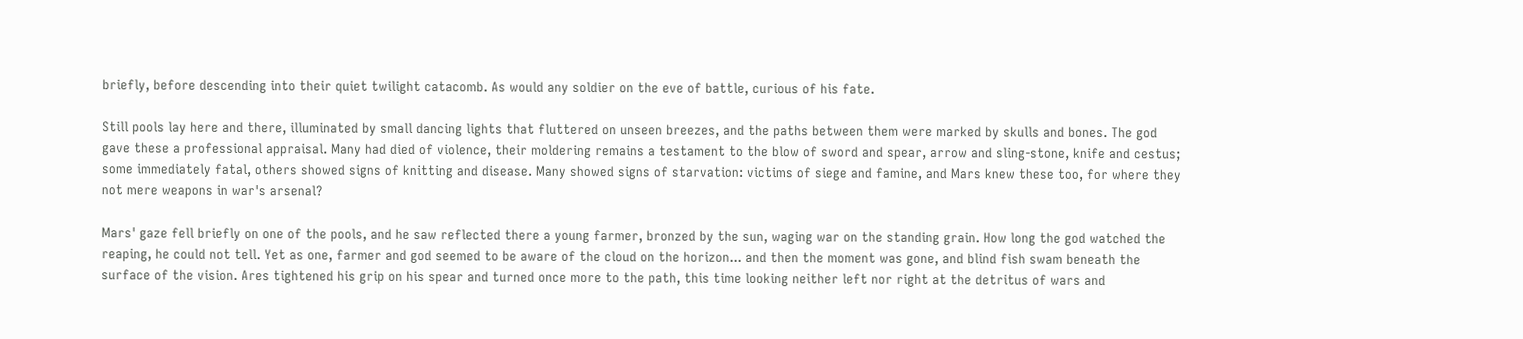briefly, before descending into their quiet twilight catacomb. As would any soldier on the eve of battle, curious of his fate.

Still pools lay here and there, illuminated by small dancing lights that fluttered on unseen breezes, and the paths between them were marked by skulls and bones. The god gave these a professional appraisal. Many had died of violence, their moldering remains a testament to the blow of sword and spear, arrow and sling-stone, knife and cestus; some immediately fatal, others showed signs of knitting and disease. Many showed signs of starvation: victims of siege and famine, and Mars knew these too, for where they not mere weapons in war's arsenal?

Mars' gaze fell briefly on one of the pools, and he saw reflected there a young farmer, bronzed by the sun, waging war on the standing grain. How long the god watched the reaping, he could not tell. Yet as one, farmer and god seemed to be aware of the cloud on the horizon... and then the moment was gone, and blind fish swam beneath the surface of the vision. Ares tightened his grip on his spear and turned once more to the path, this time looking neither left nor right at the detritus of wars and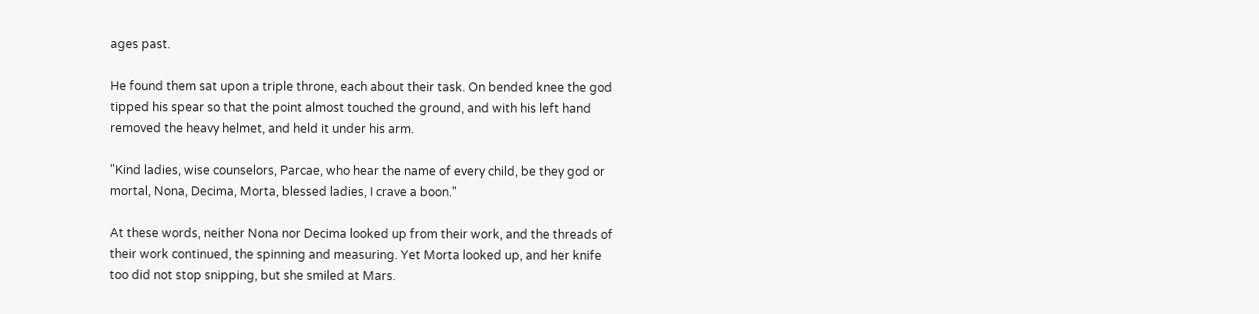ages past.

He found them sat upon a triple throne, each about their task. On bended knee the god tipped his spear so that the point almost touched the ground, and with his left hand removed the heavy helmet, and held it under his arm.

"Kind ladies, wise counselors, Parcae, who hear the name of every child, be they god or mortal, Nona, Decima, Morta, blessed ladies, I crave a boon."

At these words, neither Nona nor Decima looked up from their work, and the threads of their work continued, the spinning and measuring. Yet Morta looked up, and her knife too did not stop snipping, but she smiled at Mars.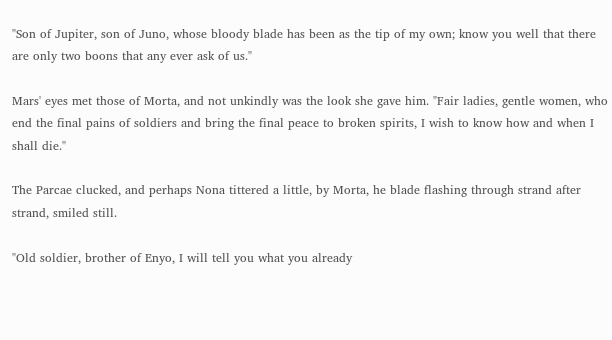"Son of Jupiter, son of Juno, whose bloody blade has been as the tip of my own; know you well that there are only two boons that any ever ask of us."

Mars' eyes met those of Morta, and not unkindly was the look she gave him. "Fair ladies, gentle women, who end the final pains of soldiers and bring the final peace to broken spirits, I wish to know how and when I shall die."

The Parcae clucked, and perhaps Nona tittered a little, by Morta, he blade flashing through strand after strand, smiled still.

"Old soldier, brother of Enyo, I will tell you what you already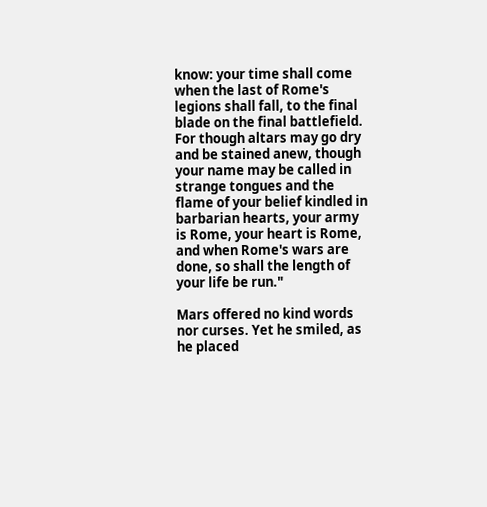know: your time shall come when the last of Rome's legions shall fall, to the final blade on the final battlefield. For though altars may go dry and be stained anew, though your name may be called in strange tongues and the flame of your belief kindled in barbarian hearts, your army is Rome, your heart is Rome, and when Rome's wars are done, so shall the length of your life be run."

Mars offered no kind words nor curses. Yet he smiled, as he placed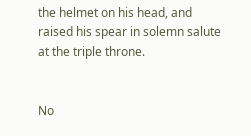the helmet on his head, and raised his spear in solemn salute at the triple throne.


No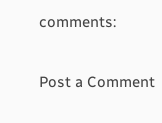comments:

Post a Comment